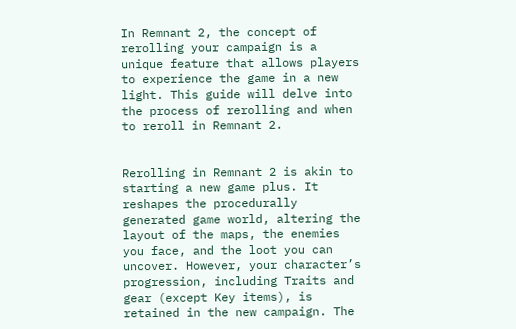In Remnant 2, the concept of rerolling your campaign is a unique feature that allows players to experience the game in a new light. This guide will delve into the process of rerolling and when to reroll in Remnant 2.


Rerolling in Remnant 2 is akin to starting a new game plus. It reshapes the procedurally generated game world, altering the layout of the maps, the enemies you face, and the loot you can uncover. However, your character’s progression, including Traits and gear (except Key items), is retained in the new campaign. The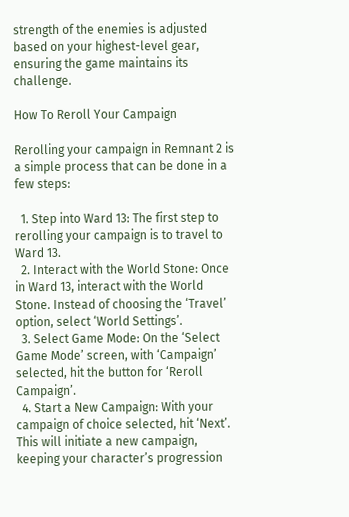strength of the enemies is adjusted based on your highest-level gear, ensuring the game maintains its challenge.

How To Reroll Your Campaign

Rerolling your campaign in Remnant 2 is a simple process that can be done in a few steps:

  1. Step into Ward 13: The first step to rerolling your campaign is to travel to Ward 13.
  2. Interact with the World Stone: Once in Ward 13, interact with the World Stone. Instead of choosing the ‘Travel’ option, select ‘World Settings’.
  3. Select Game Mode: On the ‘Select Game Mode’ screen, with ‘Campaign’ selected, hit the button for ‘Reroll Campaign’.
  4. Start a New Campaign: With your campaign of choice selected, hit ‘Next’. This will initiate a new campaign, keeping your character’s progression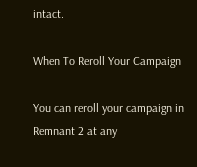intact.

When To Reroll Your Campaign

You can reroll your campaign in Remnant 2 at any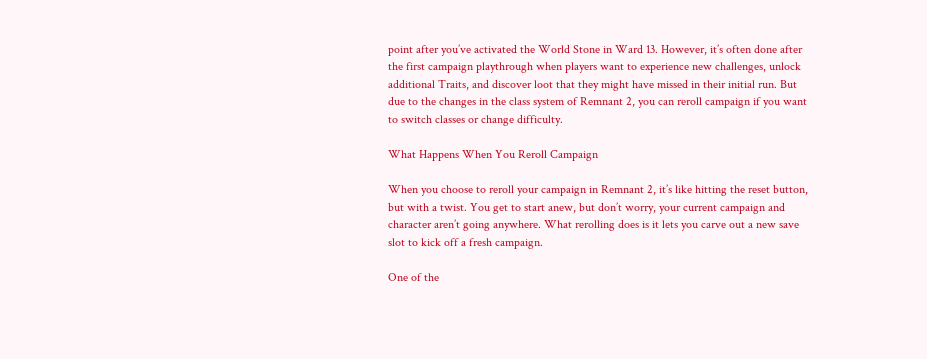point after you’ve activated the World Stone in Ward 13. However, it’s often done after the first campaign playthrough when players want to experience new challenges, unlock additional Traits, and discover loot that they might have missed in their initial run. But due to the changes in the class system of Remnant 2, you can reroll campaign if you want to switch classes or change difficulty.

What Happens When You Reroll Campaign

When you choose to reroll your campaign in Remnant 2, it’s like hitting the reset button, but with a twist. You get to start anew, but don’t worry, your current campaign and character aren’t going anywhere. What rerolling does is it lets you carve out a new save slot to kick off a fresh campaign.

One of the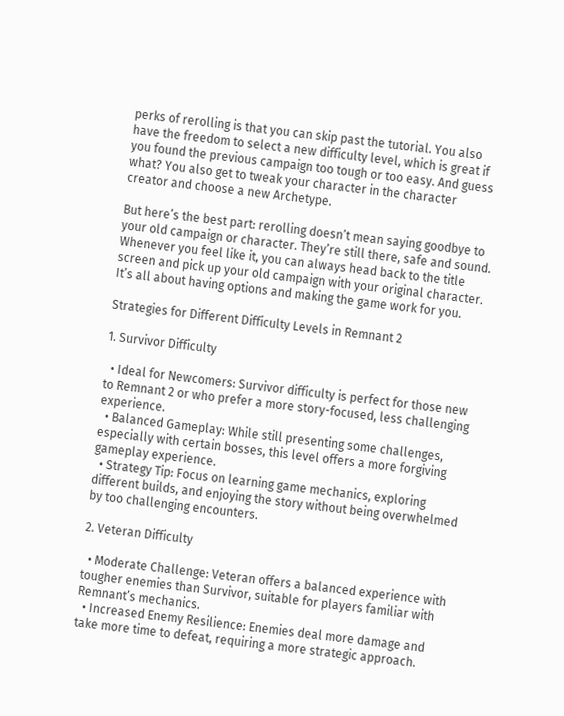perks of rerolling is that you can skip past the tutorial. You also have the freedom to select a new difficulty level, which is great if you found the previous campaign too tough or too easy. And guess what? You also get to tweak your character in the character creator and choose a new Archetype.

But here’s the best part: rerolling doesn’t mean saying goodbye to your old campaign or character. They’re still there, safe and sound. Whenever you feel like it, you can always head back to the title screen and pick up your old campaign with your original character. It’s all about having options and making the game work for you.

Strategies for Different Difficulty Levels in Remnant 2

1. Survivor Difficulty

  • Ideal for Newcomers: Survivor difficulty is perfect for those new to Remnant 2 or who prefer a more story-focused, less challenging experience.
  • Balanced Gameplay: While still presenting some challenges, especially with certain bosses, this level offers a more forgiving gameplay experience.
  • Strategy Tip: Focus on learning game mechanics, exploring different builds, and enjoying the story without being overwhelmed by too challenging encounters.

2. Veteran Difficulty

  • Moderate Challenge: Veteran offers a balanced experience with tougher enemies than Survivor, suitable for players familiar with Remnant’s mechanics.
  • Increased Enemy Resilience: Enemies deal more damage and take more time to defeat, requiring a more strategic approach.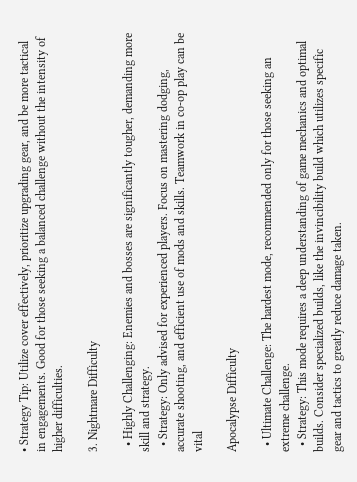• Strategy Tip: Utilize cover effectively, prioritize upgrading gear, and be more tactical in engagements. Good for those seeking a balanced challenge without the intensity of higher difficulties.

3. Nightmare Difficulty

  • Highly Challenging: Enemies and bosses are significantly tougher, demanding more skill and strategy.
  • Strategy: Only advised for experienced players. Focus on mastering dodging, accurate shooting, and efficient use of mods and skills. Teamwork in co-op play can be vital

Apocalypse Difficulty

  • Ultimate Challenge: The hardest mode, recommended only for those seeking an extreme challenge.
  • Strategy: This mode requires a deep understanding of game mechanics and optimal builds. Consider specialized builds, like the invincibility build which utilizes specific gear and tactics to greatly reduce damage taken.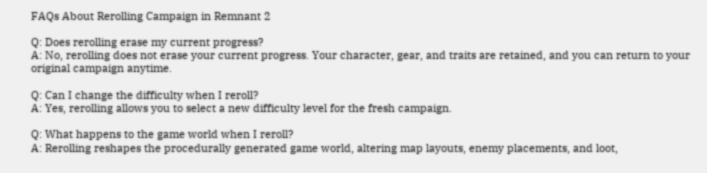FAQs About Rerolling Campaign in Remnant 2

Q: Does rerolling erase my current progress?
A: No, rerolling does not erase your current progress. Your character, gear, and traits are retained, and you can return to your original campaign anytime.

Q: Can I change the difficulty when I reroll?
A: Yes, rerolling allows you to select a new difficulty level for the fresh campaign.

Q: What happens to the game world when I reroll?
A: Rerolling reshapes the procedurally generated game world, altering map layouts, enemy placements, and loot,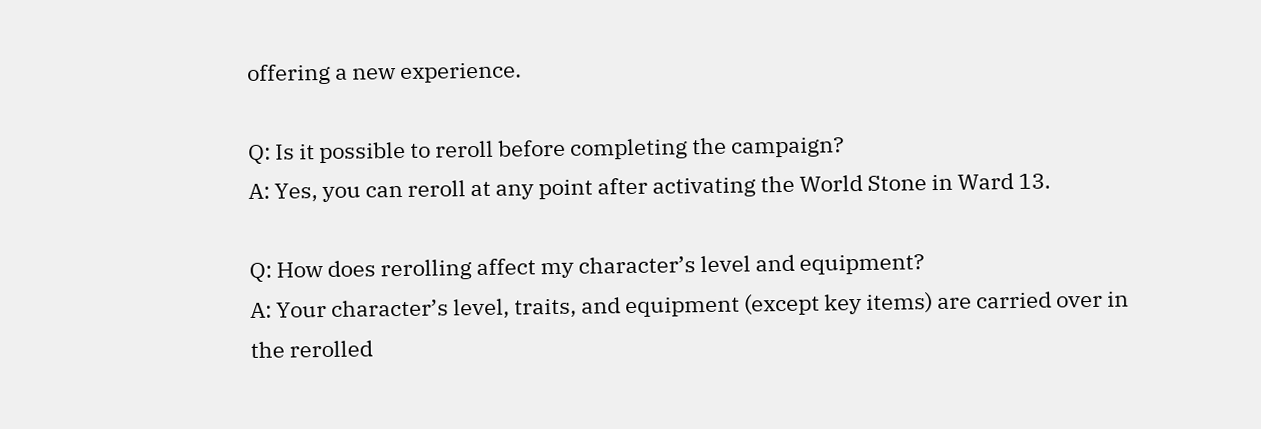offering a new experience.

Q: Is it possible to reroll before completing the campaign?
A: Yes, you can reroll at any point after activating the World Stone in Ward 13.

Q: How does rerolling affect my character’s level and equipment?
A: Your character’s level, traits, and equipment (except key items) are carried over in the rerolled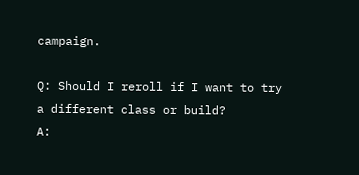campaign.

Q: Should I reroll if I want to try a different class or build?
A: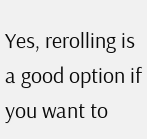Yes, rerolling is a good option if you want to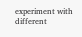experiment with different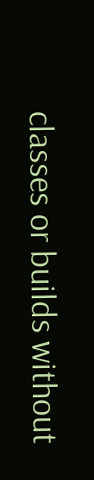classes or builds without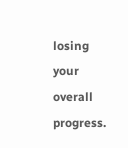losing your overall progress.